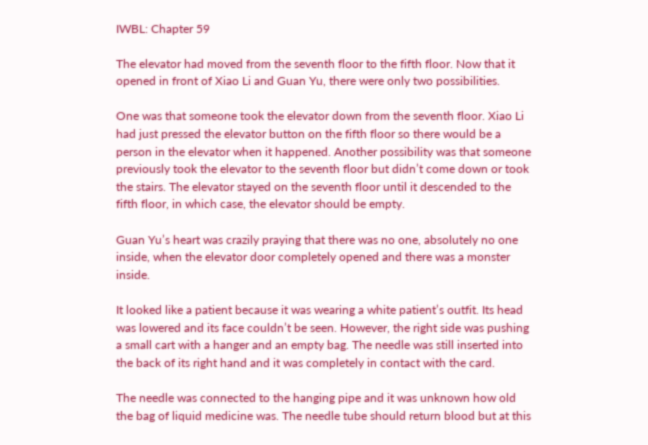IWBL: Chapter 59

The elevator had moved from the seventh floor to the fifth floor. Now that it opened in front of Xiao Li and Guan Yu, there were only two possibilities.

One was that someone took the elevator down from the seventh floor. Xiao Li had just pressed the elevator button on the fifth floor so there would be a person in the elevator when it happened. Another possibility was that someone previously took the elevator to the seventh floor but didn’t come down or took the stairs. The elevator stayed on the seventh floor until it descended to the fifth floor, in which case, the elevator should be empty.

Guan Yu’s heart was crazily praying that there was no one, absolutely no one inside, when the elevator door completely opened and there was a monster inside.

It looked like a patient because it was wearing a white patient’s outfit. Its head was lowered and its face couldn’t be seen. However, the right side was pushing a small cart with a hanger and an empty bag. The needle was still inserted into the back of its right hand and it was completely in contact with the card.

The needle was connected to the hanging pipe and it was unknown how old the bag of liquid medicine was. The needle tube should return blood but at this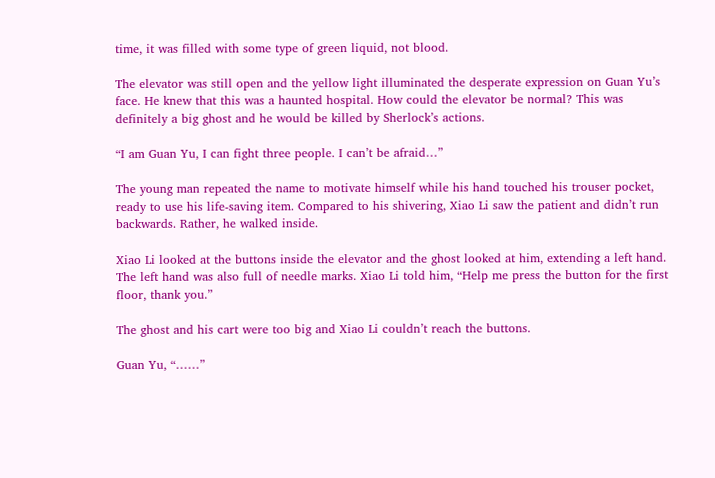time, it was filled with some type of green liquid, not blood.

The elevator was still open and the yellow light illuminated the desperate expression on Guan Yu’s face. He knew that this was a haunted hospital. How could the elevator be normal? This was definitely a big ghost and he would be killed by Sherlock’s actions.

“I am Guan Yu, I can fight three people. I can’t be afraid…”

The young man repeated the name to motivate himself while his hand touched his trouser pocket, ready to use his life-saving item. Compared to his shivering, Xiao Li saw the patient and didn’t run backwards. Rather, he walked inside.

Xiao Li looked at the buttons inside the elevator and the ghost looked at him, extending a left hand. The left hand was also full of needle marks. Xiao Li told him, “Help me press the button for the first floor, thank you.”

The ghost and his cart were too big and Xiao Li couldn’t reach the buttons.

Guan Yu, “……”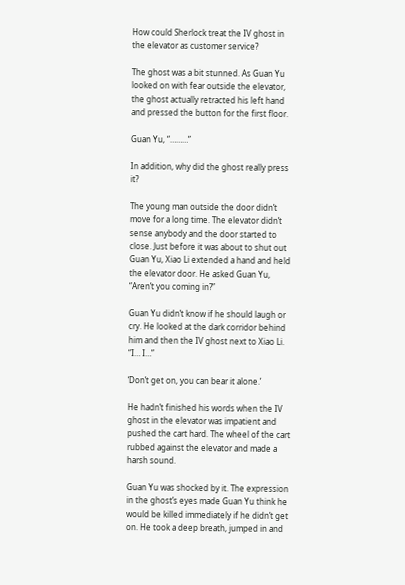How could Sherlock treat the IV ghost in the elevator as customer service?

The ghost was a bit stunned. As Guan Yu looked on with fear outside the elevator, the ghost actually retracted his left hand and pressed the button for the first floor.

Guan Yu, “………”

In addition, why did the ghost really press it?

The young man outside the door didn’t move for a long time. The elevator didn’t sense anybody and the door started to close. Just before it was about to shut out Guan Yu, Xiao Li extended a hand and held the elevator door. He asked Guan Yu, “Aren’t you coming in?”

Guan Yu didn’t know if he should laugh or cry. He looked at the dark corridor behind him and then the IV ghost next to Xiao Li. “I… I…”

‘Don’t get on, you can bear it alone.’

He hadn’t finished his words when the IV ghost in the elevator was impatient and pushed the cart hard. The wheel of the cart rubbed against the elevator and made a harsh sound.

Guan Yu was shocked by it. The expression in the ghost’s eyes made Guan Yu think he would be killed immediately if he didn’t get on. He took a deep breath, jumped in and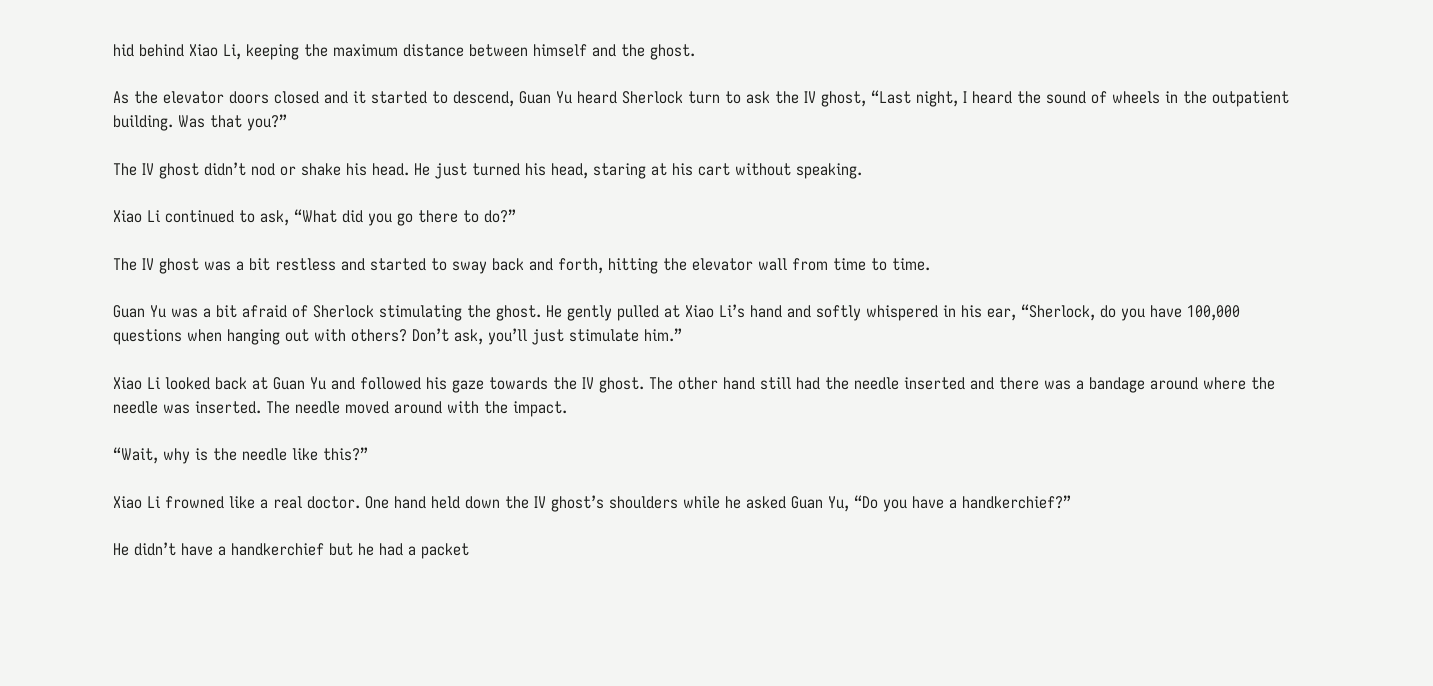hid behind Xiao Li, keeping the maximum distance between himself and the ghost.

As the elevator doors closed and it started to descend, Guan Yu heard Sherlock turn to ask the IV ghost, “Last night, I heard the sound of wheels in the outpatient building. Was that you?”

The IV ghost didn’t nod or shake his head. He just turned his head, staring at his cart without speaking.

Xiao Li continued to ask, “What did you go there to do?”

The IV ghost was a bit restless and started to sway back and forth, hitting the elevator wall from time to time.

Guan Yu was a bit afraid of Sherlock stimulating the ghost. He gently pulled at Xiao Li’s hand and softly whispered in his ear, “Sherlock, do you have 100,000 questions when hanging out with others? Don’t ask, you’ll just stimulate him.”

Xiao Li looked back at Guan Yu and followed his gaze towards the IV ghost. The other hand still had the needle inserted and there was a bandage around where the needle was inserted. The needle moved around with the impact.

“Wait, why is the needle like this?”

Xiao Li frowned like a real doctor. One hand held down the IV ghost’s shoulders while he asked Guan Yu, “Do you have a handkerchief?”

He didn’t have a handkerchief but he had a packet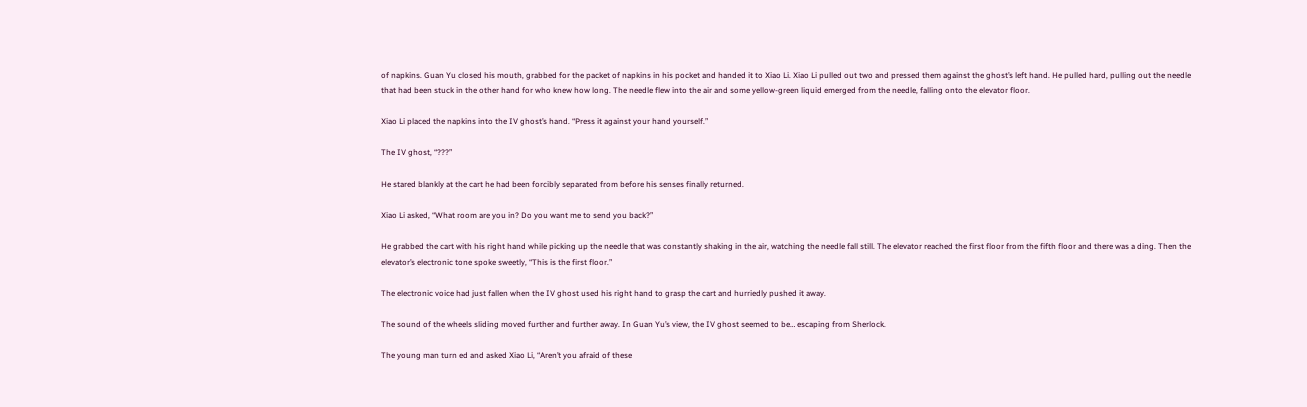of napkins. Guan Yu closed his mouth, grabbed for the packet of napkins in his pocket and handed it to Xiao Li. Xiao Li pulled out two and pressed them against the ghost’s left hand. He pulled hard, pulling out the needle that had been stuck in the other hand for who knew how long. The needle flew into the air and some yellow-green liquid emerged from the needle, falling onto the elevator floor.

Xiao Li placed the napkins into the IV ghost’s hand. “Press it against your hand yourself.”

The IV ghost, “???”

He stared blankly at the cart he had been forcibly separated from before his senses finally returned.

Xiao Li asked, “What room are you in? Do you want me to send you back?”

He grabbed the cart with his right hand while picking up the needle that was constantly shaking in the air, watching the needle fall still. The elevator reached the first floor from the fifth floor and there was a ding. Then the elevator’s electronic tone spoke sweetly, “This is the first floor.”

The electronic voice had just fallen when the IV ghost used his right hand to grasp the cart and hurriedly pushed it away.

The sound of the wheels sliding moved further and further away. In Guan Yu’s view, the IV ghost seemed to be… escaping from Sherlock.

The young man turn ed and asked Xiao Li, “Aren’t you afraid of these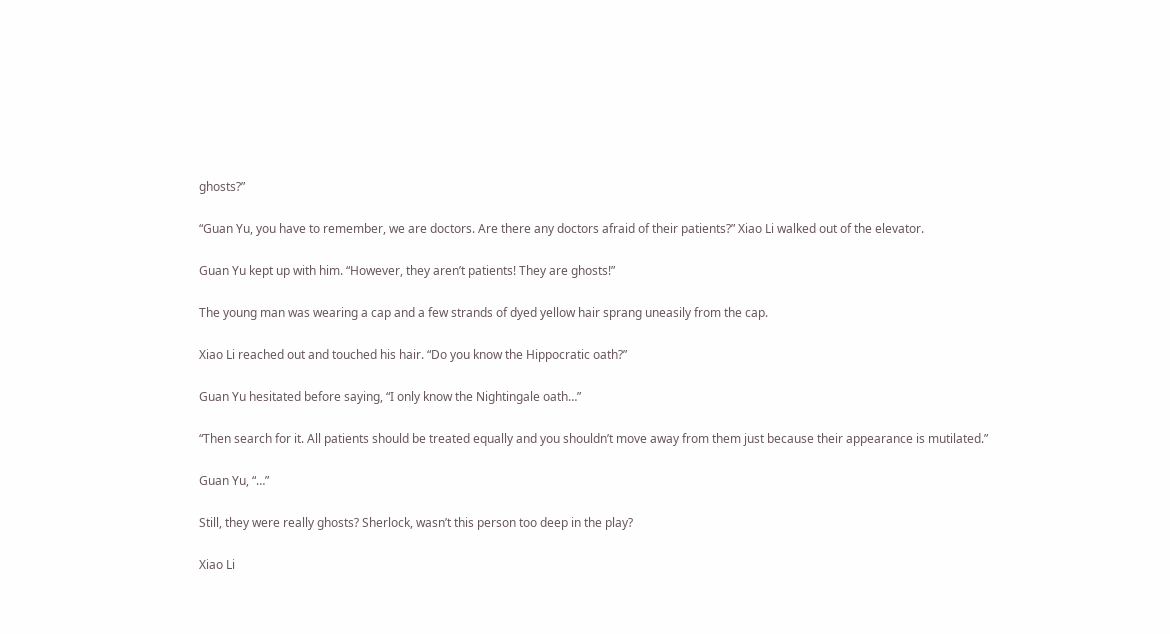ghosts?”

“Guan Yu, you have to remember, we are doctors. Are there any doctors afraid of their patients?” Xiao Li walked out of the elevator.

Guan Yu kept up with him. “However, they aren’t patients! They are ghosts!”

The young man was wearing a cap and a few strands of dyed yellow hair sprang uneasily from the cap.

Xiao Li reached out and touched his hair. “Do you know the Hippocratic oath?”

Guan Yu hesitated before saying, “I only know the Nightingale oath…”

“Then search for it. All patients should be treated equally and you shouldn’t move away from them just because their appearance is mutilated.”

Guan Yu, “…”

Still, they were really ghosts? Sherlock, wasn’t this person too deep in the play?

Xiao Li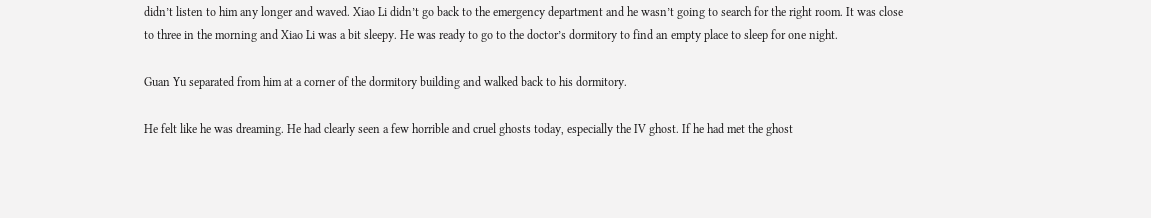didn’t listen to him any longer and waved. Xiao Li didn’t go back to the emergency department and he wasn’t going to search for the right room. It was close to three in the morning and Xiao Li was a bit sleepy. He was ready to go to the doctor’s dormitory to find an empty place to sleep for one night.

Guan Yu separated from him at a corner of the dormitory building and walked back to his dormitory.

He felt like he was dreaming. He had clearly seen a few horrible and cruel ghosts today, especially the IV ghost. If he had met the ghost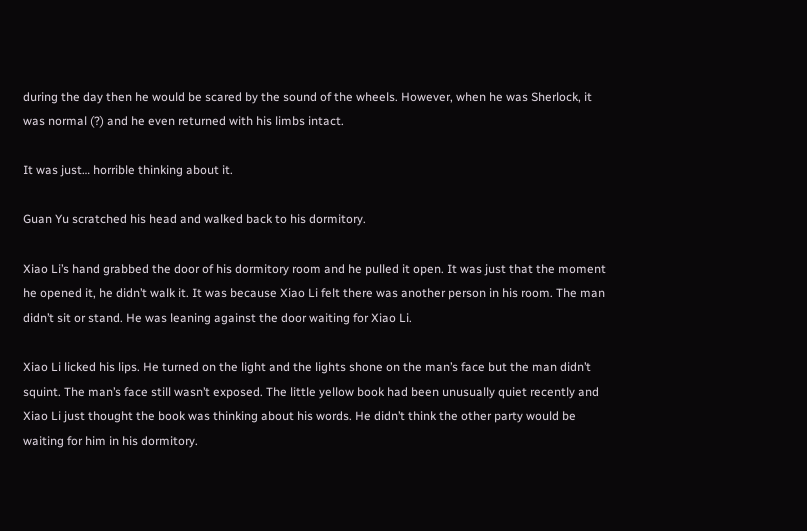during the day then he would be scared by the sound of the wheels. However, when he was Sherlock, it was normal (?) and he even returned with his limbs intact.

It was just… horrible thinking about it.

Guan Yu scratched his head and walked back to his dormitory.

Xiao Li’s hand grabbed the door of his dormitory room and he pulled it open. It was just that the moment he opened it, he didn’t walk it. It was because Xiao Li felt there was another person in his room. The man didn’t sit or stand. He was leaning against the door waiting for Xiao Li.

Xiao Li licked his lips. He turned on the light and the lights shone on the man’s face but the man didn’t squint. The man’s face still wasn’t exposed. The little yellow book had been unusually quiet recently and Xiao Li just thought the book was thinking about his words. He didn’t think the other party would be waiting for him in his dormitory.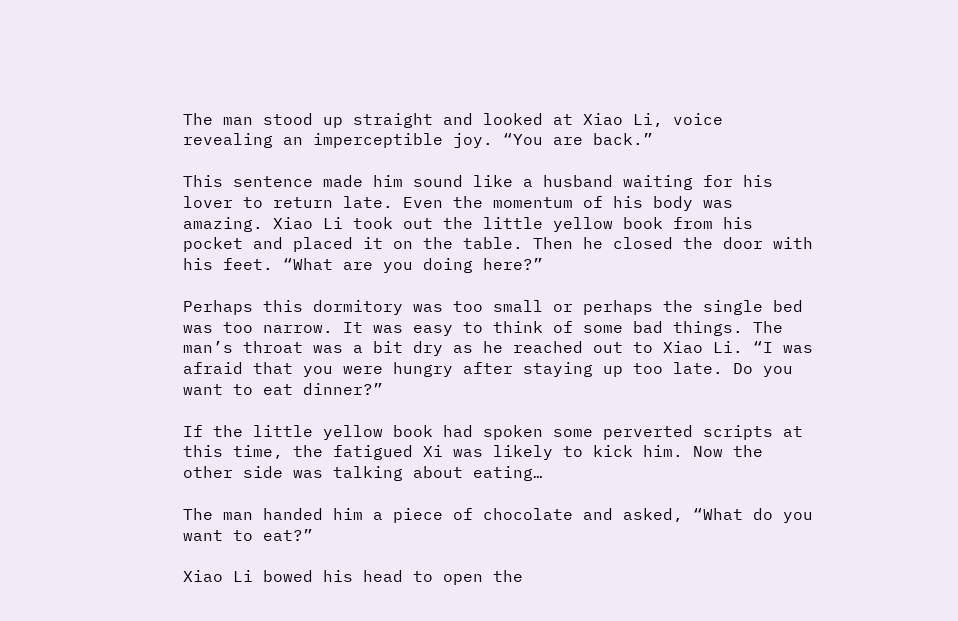The man stood up straight and looked at Xiao Li, voice revealing an imperceptible joy. “You are back.”

This sentence made him sound like a husband waiting for his lover to return late. Even the momentum of his body was amazing. Xiao Li took out the little yellow book from his pocket and placed it on the table. Then he closed the door with his feet. “What are you doing here?”

Perhaps this dormitory was too small or perhaps the single bed was too narrow. It was easy to think of some bad things. The man’s throat was a bit dry as he reached out to Xiao Li. “I was afraid that you were hungry after staying up too late. Do you want to eat dinner?”

If the little yellow book had spoken some perverted scripts at this time, the fatigued Xi was likely to kick him. Now the other side was talking about eating…

The man handed him a piece of chocolate and asked, “What do you want to eat?”

Xiao Li bowed his head to open the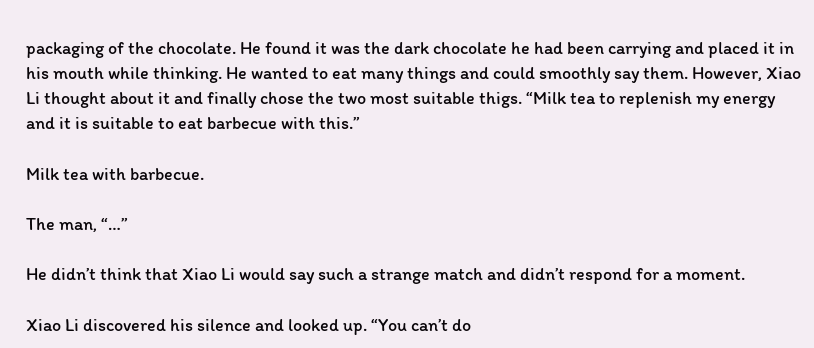packaging of the chocolate. He found it was the dark chocolate he had been carrying and placed it in his mouth while thinking. He wanted to eat many things and could smoothly say them. However, Xiao Li thought about it and finally chose the two most suitable thigs. “Milk tea to replenish my energy and it is suitable to eat barbecue with this.”

Milk tea with barbecue.

The man, “…”

He didn’t think that Xiao Li would say such a strange match and didn’t respond for a moment.

Xiao Li discovered his silence and looked up. “You can’t do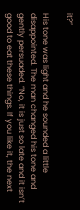it?”

His tone was light and he sounded a little disappointed. The man changed his tone and gently persuaded. “No, it is just so late and it isn’t good to eat these things. If you like it, the next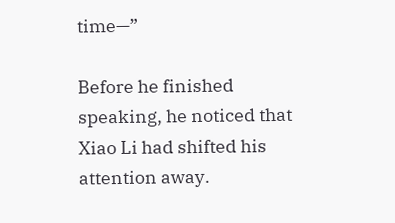time—”

Before he finished speaking, he noticed that Xiao Li had shifted his attention away.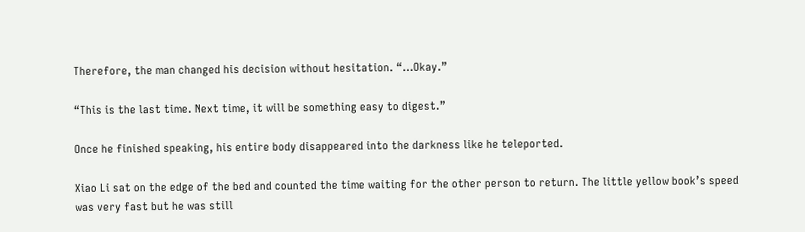Therefore, the man changed his decision without hesitation. “…Okay.”

“This is the last time. Next time, it will be something easy to digest.”

Once he finished speaking, his entire body disappeared into the darkness like he teleported.

Xiao Li sat on the edge of the bed and counted the time waiting for the other person to return. The little yellow book’s speed was very fast but he was still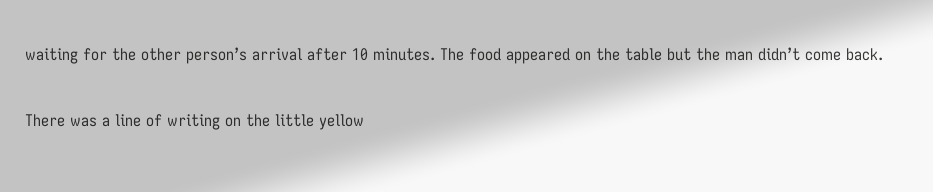waiting for the other person’s arrival after 10 minutes. The food appeared on the table but the man didn’t come back.

There was a line of writing on the little yellow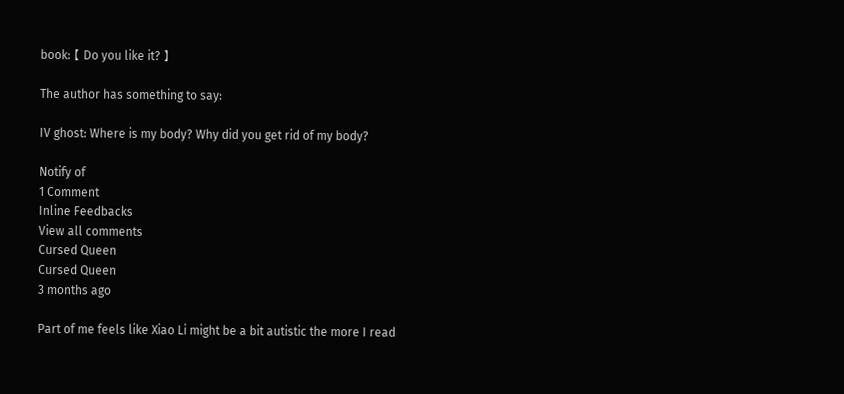book: 【 Do you like it? 】

The author has something to say:

IV ghost: Where is my body? Why did you get rid of my body?

Notify of
1 Comment
Inline Feedbacks
View all comments
Cursed Queen
Cursed Queen
3 months ago

Part of me feels like Xiao Li might be a bit autistic the more I read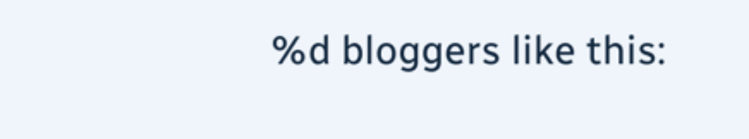%d bloggers like this: